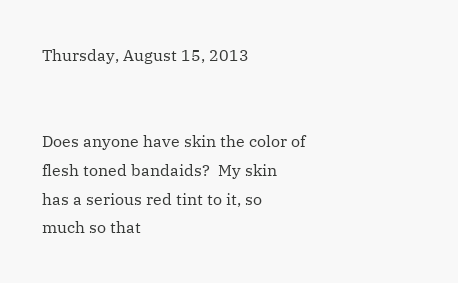Thursday, August 15, 2013


Does anyone have skin the color of flesh toned bandaids?  My skin has a serious red tint to it, so much so that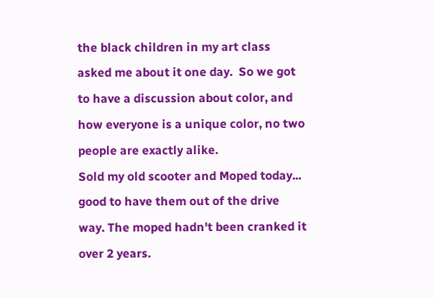the black children in my art class asked me about it one day.  So we got to have a discussion about color, and how everyone is a unique color, no two people are exactly alike.
Sold my old scooter and Moped today... good to have them out of the drive way. The moped hadn't been cranked it over 2 years.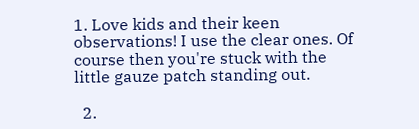1. Love kids and their keen observations! I use the clear ones. Of course then you're stuck with the little gauze patch standing out.

  2.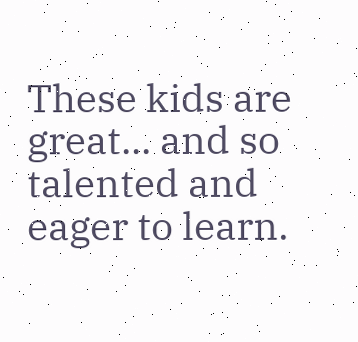These kids are great... and so talented and eager to learn.